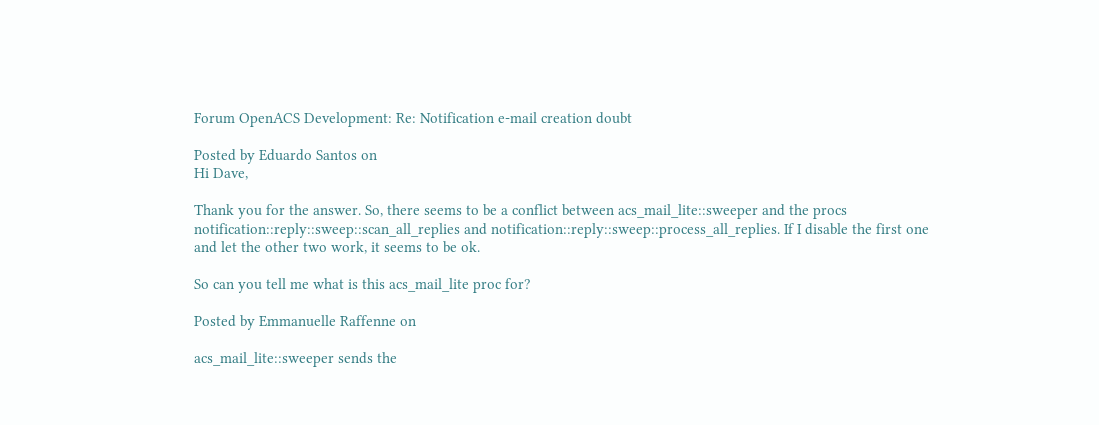Forum OpenACS Development: Re: Notification e-mail creation doubt

Posted by Eduardo Santos on
Hi Dave,

Thank you for the answer. So, there seems to be a conflict between acs_mail_lite::sweeper and the procs notification::reply::sweep::scan_all_replies and notification::reply::sweep::process_all_replies. If I disable the first one and let the other two work, it seems to be ok.

So can you tell me what is this acs_mail_lite proc for?

Posted by Emmanuelle Raffenne on

acs_mail_lite::sweeper sends the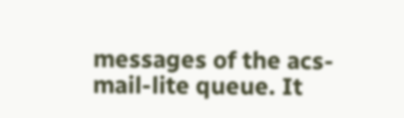messages of the acs-mail-lite queue. It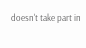doesn't take part in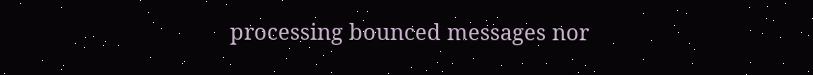processing bounced messages nor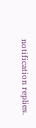notification replies.